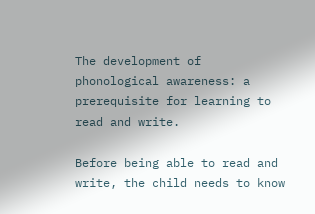The development of phonological awareness: a prerequisite for learning to read and write.

Before being able to read and write, the child needs to know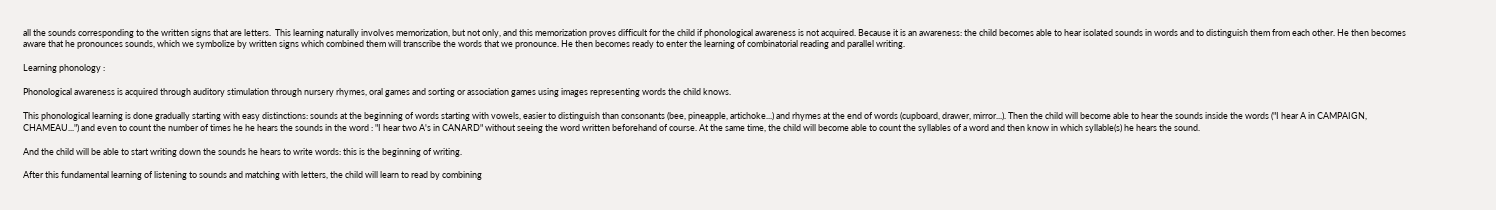all the sounds corresponding to the written signs that are letters.  This learning naturally involves memorization, but not only, and this memorization proves difficult for the child if phonological awareness is not acquired. Because it is an awareness: the child becomes able to hear isolated sounds in words and to distinguish them from each other. He then becomes aware that he pronounces sounds, which we symbolize by written signs which combined them will transcribe the words that we pronounce. He then becomes ready to enter the learning of combinatorial reading and parallel writing.

Learning phonology :

Phonological awareness is acquired through auditory stimulation through nursery rhymes, oral games and sorting or association games using images representing words the child knows.

This phonological learning is done gradually starting with easy distinctions: sounds at the beginning of words starting with vowels, easier to distinguish than consonants (bee, pineapple, artichoke...) and rhymes at the end of words (cupboard, drawer, mirror...). Then the child will become able to hear the sounds inside the words ("I hear A in CAMPAIGN, CHAMEAU...") and even to count the number of times he he hears the sounds in the word : "I hear two A's in CANARD" without seeing the word written beforehand of course. At the same time, the child will become able to count the syllables of a word and then know in which syllable(s) he hears the sound.

And the child will be able to start writing down the sounds he hears to write words: this is the beginning of writing.

After this fundamental learning of listening to sounds and matching with letters, the child will learn to read by combining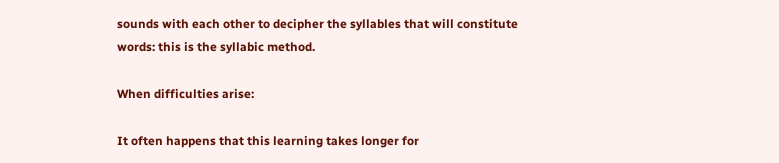sounds with each other to decipher the syllables that will constitute words: this is the syllabic method.

When difficulties arise:

It often happens that this learning takes longer for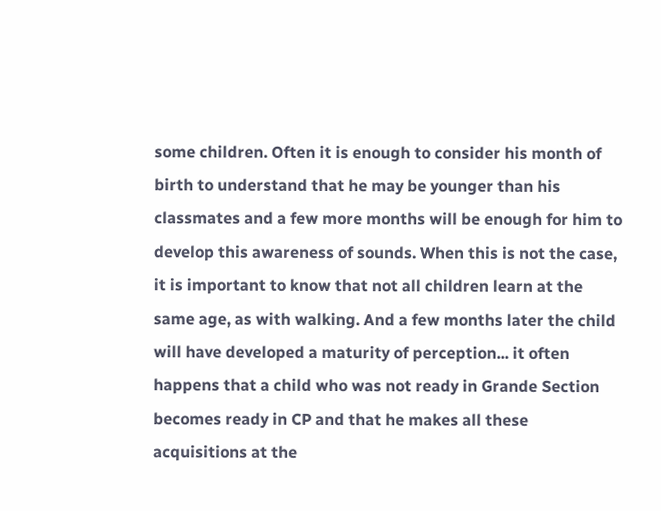some children. Often it is enough to consider his month of birth to understand that he may be younger than his classmates and a few more months will be enough for him to develop this awareness of sounds. When this is not the case, it is important to know that not all children learn at the same age, as with walking. And a few months later the child will have developed a maturity of perception... it often happens that a child who was not ready in Grande Section becomes ready in CP and that he makes all these acquisitions at the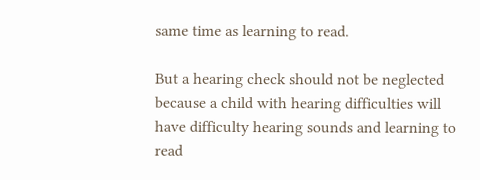same time as learning to read.

But a hearing check should not be neglected because a child with hearing difficulties will have difficulty hearing sounds and learning to read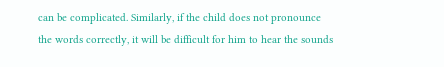can be complicated. Similarly, if the child does not pronounce the words correctly, it will be difficult for him to hear the sounds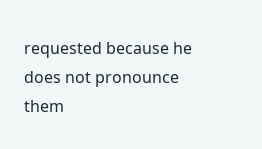requested because he does not pronounce them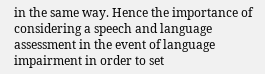in the same way. Hence the importance of considering a speech and language assessment in the event of language impairment in order to set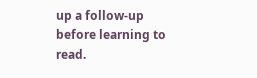up a follow-up before learning to read.